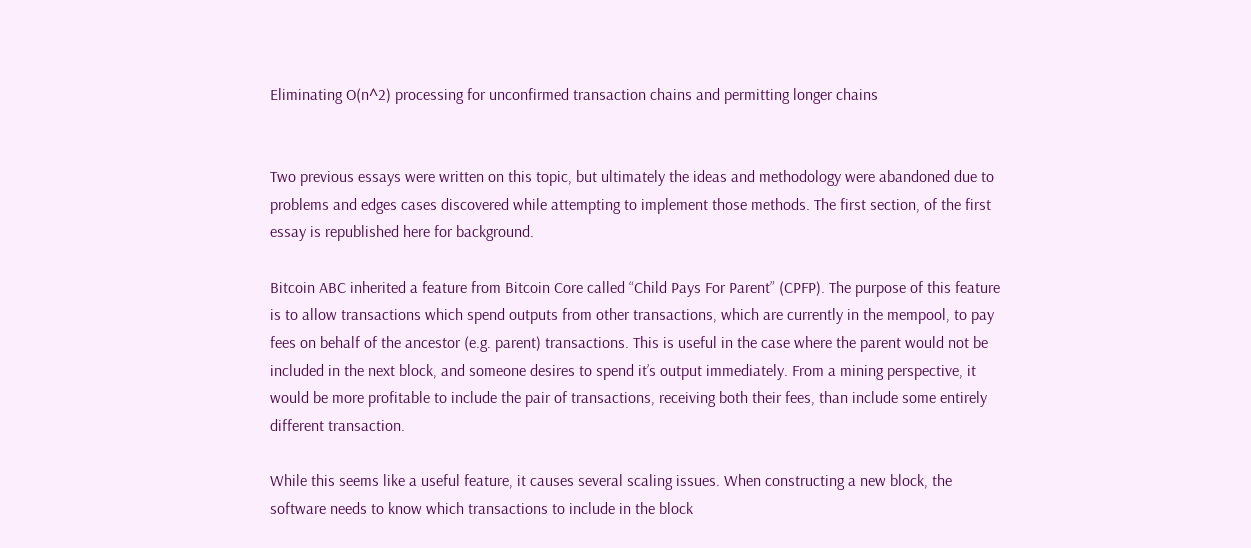Eliminating O(n^2) processing for unconfirmed transaction chains and permitting longer chains


Two previous essays were written on this topic, but ultimately the ideas and methodology were abandoned due to problems and edges cases discovered while attempting to implement those methods. The first section, of the first essay is republished here for background.

Bitcoin ABC inherited a feature from Bitcoin Core called “Child Pays For Parent” (CPFP). The purpose of this feature is to allow transactions which spend outputs from other transactions, which are currently in the mempool, to pay fees on behalf of the ancestor (e.g. parent) transactions. This is useful in the case where the parent would not be included in the next block, and someone desires to spend it’s output immediately. From a mining perspective, it would be more profitable to include the pair of transactions, receiving both their fees, than include some entirely different transaction.

While this seems like a useful feature, it causes several scaling issues. When constructing a new block, the software needs to know which transactions to include in the block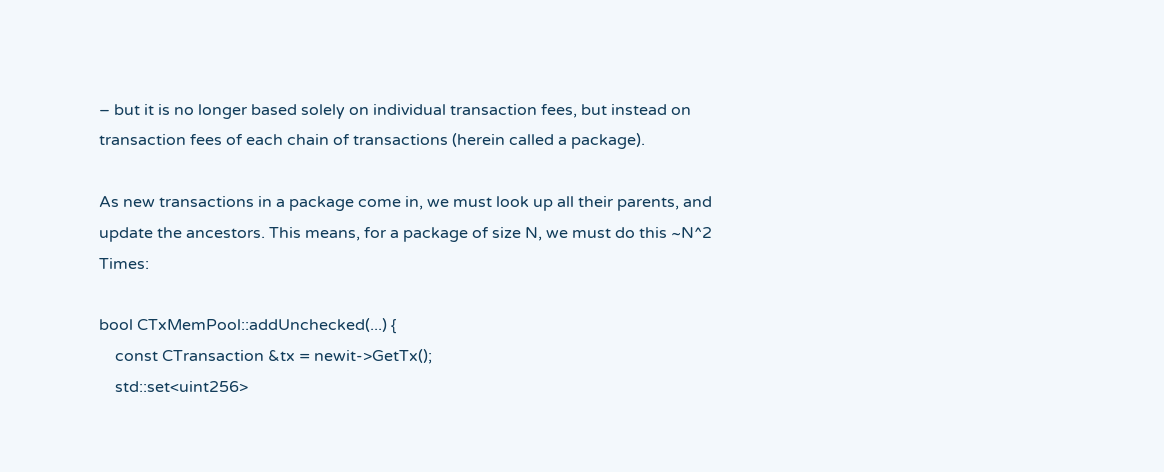– but it is no longer based solely on individual transaction fees, but instead on transaction fees of each chain of transactions (herein called a package).

As new transactions in a package come in, we must look up all their parents, and update the ancestors. This means, for a package of size N, we must do this ~N^2 Times:

bool CTxMemPool::addUnchecked(...) {
    const CTransaction &tx = newit->GetTx();
    std::set<uint256>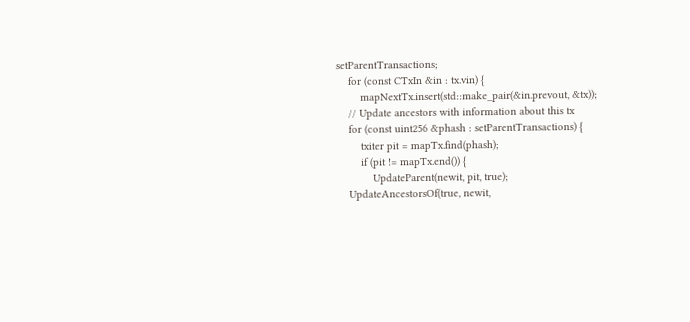setParentTransactions;
    for (const CTxIn &in : tx.vin) {
        mapNextTx.insert(std::make_pair(&in.prevout, &tx));
    // Update ancestors with information about this tx
    for (const uint256 &phash : setParentTransactions) {
        txiter pit = mapTx.find(phash);
        if (pit != mapTx.end()) {
            UpdateParent(newit, pit, true);
    UpdateAncestorsOf(true, newit,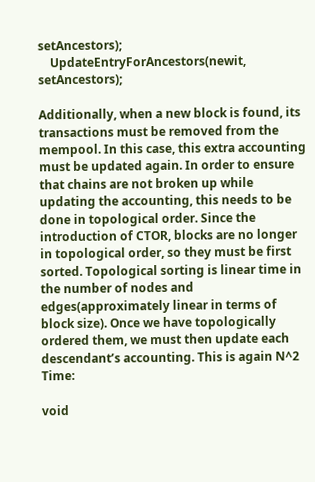setAncestors);
    UpdateEntryForAncestors(newit, setAncestors);

Additionally, when a new block is found, its transactions must be removed from the mempool. In this case, this extra accounting must be updated again. In order to ensure that chains are not broken up while updating the accounting, this needs to be done in topological order. Since the introduction of CTOR, blocks are no longer in topological order, so they must be first sorted. Topological sorting is linear time in the number of nodes and edges(approximately linear in terms of block size). Once we have topologically ordered them, we must then update each descendant’s accounting. This is again N^2 Time:

void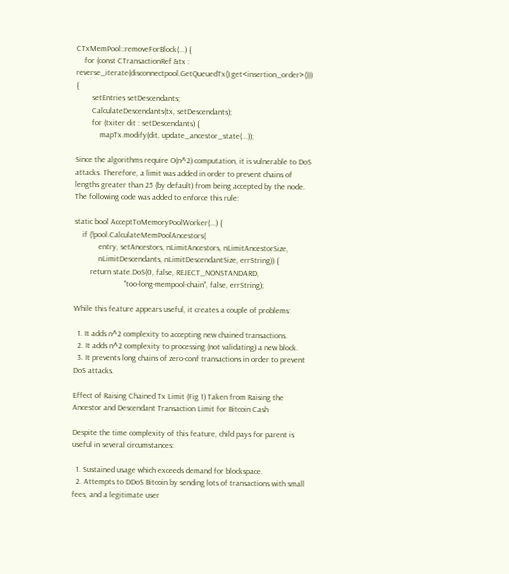CTxMemPool::removeForBlock(...) {
    for (const CTransactionRef &tx : reverse_iterate(disconnectpool.GetQueuedTx().get<insertion_order>())) {
        setEntries setDescendants;
        CalculateDescendants(tx, setDescendants);
        for (txiter dit : setDescendants) {
            mapTx.modify(dit, update_ancestor_state(...));

Since the algorithms require O(n^2) computation, it is vulnerable to DoS attacks. Therefore, a limit was added in order to prevent chains of lengths greater than 25 (by default) from being accepted by the node. The following code was added to enforce this rule:

static bool AcceptToMemoryPoolWorker(...) {
    if (!pool.CalculateMemPoolAncestors(
            entry, setAncestors, nLimitAncestors, nLimitAncestorSize,
            nLimitDescendants, nLimitDescendantSize, errString)) {
        return state.DoS(0, false, REJECT_NONSTANDARD,
                         "too-long-mempool-chain", false, errString);

While this feature appears useful, it creates a couple of problems:

  1. It adds n^2 complexity to accepting new chained transactions.
  2. It adds n^2 complexity to processing (not validating) a new block.
  3. It prevents long chains of zero-conf transactions in order to prevent DoS attacks.

Effect of Raising Chained Tx Limit (Fig 1) Taken from Raising the Ancestor and Descendant Transaction Limit for Bitcoin Cash

Despite the time complexity of this feature, child pays for parent is useful in several circumstances:

  1. Sustained usage which exceeds demand for blockspace.
  2. Attempts to DDoS Bitcoin by sending lots of transactions with small fees, and a legitimate user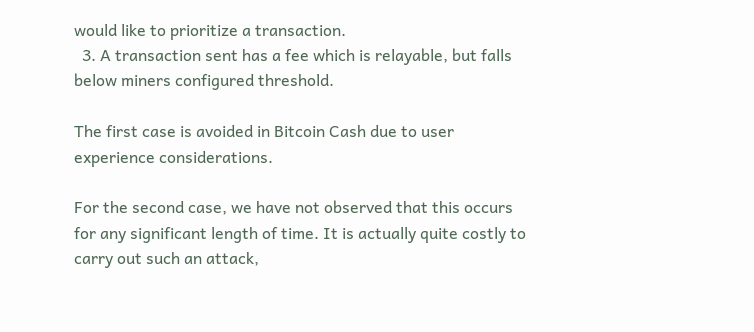would like to prioritize a transaction.
  3. A transaction sent has a fee which is relayable, but falls below miners configured threshold.

The first case is avoided in Bitcoin Cash due to user experience considerations.

For the second case, we have not observed that this occurs for any significant length of time. It is actually quite costly to carry out such an attack,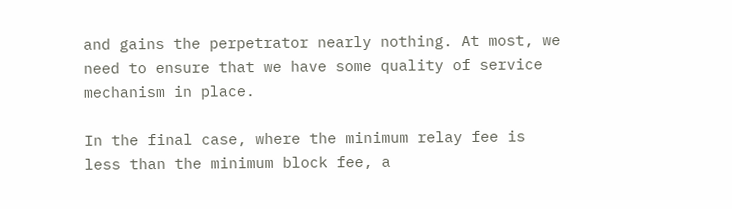and gains the perpetrator nearly nothing. At most, we need to ensure that we have some quality of service mechanism in place.

In the final case, where the minimum relay fee is less than the minimum block fee, a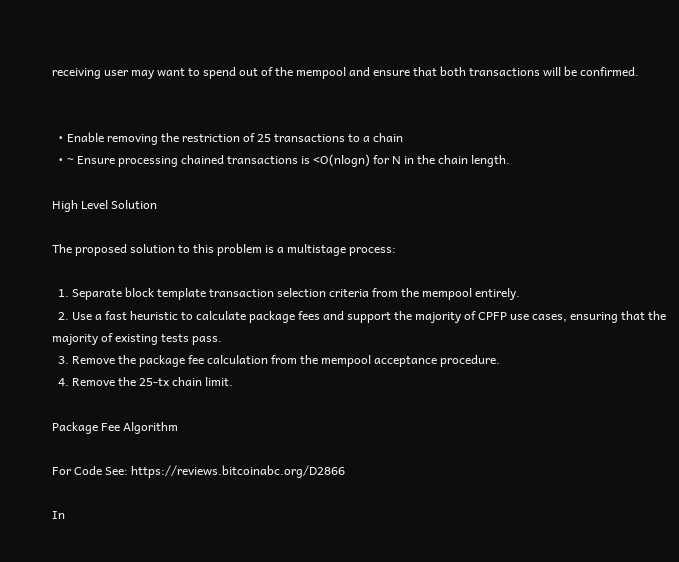receiving user may want to spend out of the mempool and ensure that both transactions will be confirmed.


  • Enable removing the restriction of 25 transactions to a chain
  • ~ Ensure processing chained transactions is <O(nlogn) for N in the chain length.

High Level Solution

The proposed solution to this problem is a multistage process:

  1. Separate block template transaction selection criteria from the mempool entirely.
  2. Use a fast heuristic to calculate package fees and support the majority of CPFP use cases, ensuring that the majority of existing tests pass.
  3. Remove the package fee calculation from the mempool acceptance procedure.
  4. Remove the 25-tx chain limit.

Package Fee Algorithm

For Code See: https://reviews.bitcoinabc.org/D2866

In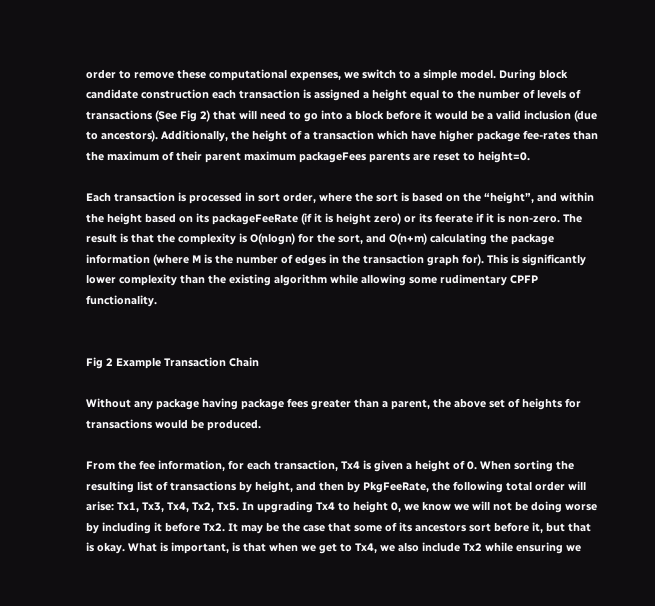order to remove these computational expenses, we switch to a simple model. During block candidate construction each transaction is assigned a height equal to the number of levels of transactions (See Fig 2) that will need to go into a block before it would be a valid inclusion (due to ancestors). Additionally, the height of a transaction which have higher package fee-rates than the maximum of their parent maximum packageFees parents are reset to height=0.

Each transaction is processed in sort order, where the sort is based on the “height”, and within the height based on its packageFeeRate (if it is height zero) or its feerate if it is non-zero. The result is that the complexity is O(nlogn) for the sort, and O(n+m) calculating the package information (where M is the number of edges in the transaction graph for). This is significantly lower complexity than the existing algorithm while allowing some rudimentary CPFP functionality.


Fig 2 Example Transaction Chain

Without any package having package fees greater than a parent, the above set of heights for transactions would be produced.

From the fee information, for each transaction, Tx4 is given a height of 0. When sorting the resulting list of transactions by height, and then by PkgFeeRate, the following total order will arise: Tx1, Tx3, Tx4, Tx2, Tx5. In upgrading Tx4 to height 0, we know we will not be doing worse by including it before Tx2. It may be the case that some of its ancestors sort before it, but that is okay. What is important, is that when we get to Tx4, we also include Tx2 while ensuring we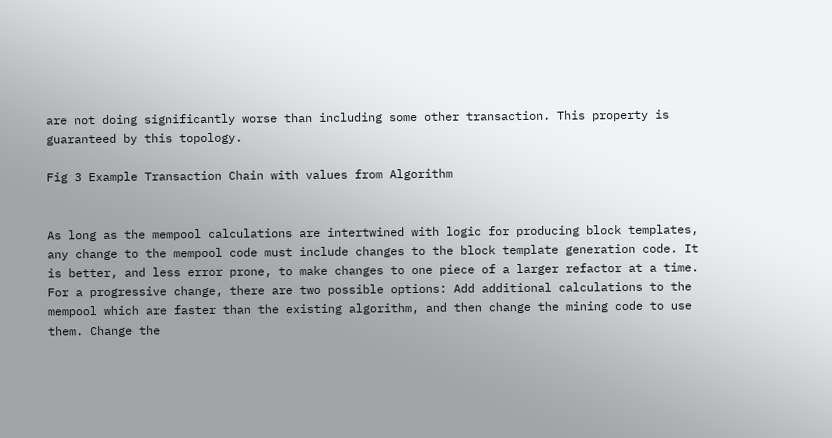are not doing significantly worse than including some other transaction. This property is guaranteed by this topology.

Fig 3 Example Transaction Chain with values from Algorithm


As long as the mempool calculations are intertwined with logic for producing block templates, any change to the mempool code must include changes to the block template generation code. It is better, and less error prone, to make changes to one piece of a larger refactor at a time. For a progressive change, there are two possible options: Add additional calculations to the mempool which are faster than the existing algorithm, and then change the mining code to use them. Change the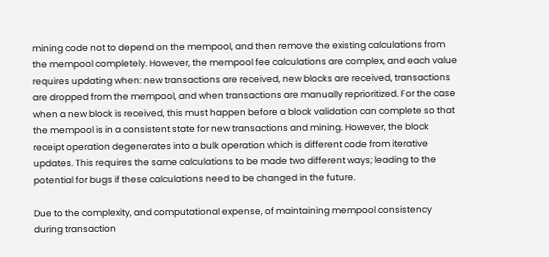mining code not to depend on the mempool, and then remove the existing calculations from the mempool completely. However, the mempool fee calculations are complex, and each value requires updating when: new transactions are received, new blocks are received, transactions are dropped from the mempool, and when transactions are manually reprioritized. For the case when a new block is received, this must happen before a block validation can complete so that the mempool is in a consistent state for new transactions and mining. However, the block receipt operation degenerates into a bulk operation which is different code from iterative updates. This requires the same calculations to be made two different ways; leading to the potential for bugs if these calculations need to be changed in the future.

Due to the complexity, and computational expense, of maintaining mempool consistency during transaction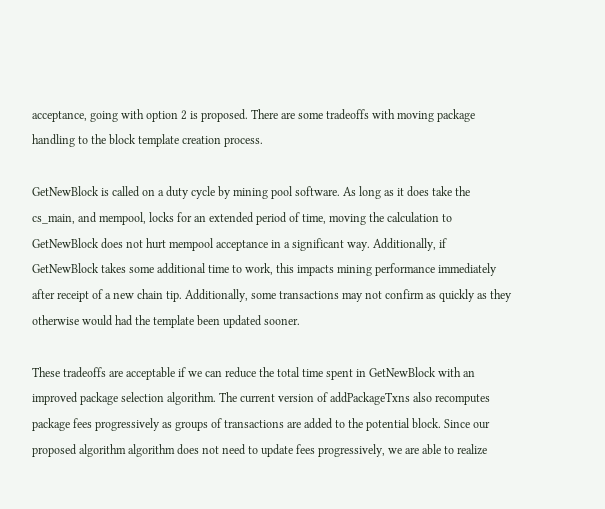acceptance, going with option 2 is proposed. There are some tradeoffs with moving package handling to the block template creation process.

GetNewBlock is called on a duty cycle by mining pool software. As long as it does take the cs_main, and mempool, locks for an extended period of time, moving the calculation to GetNewBlock does not hurt mempool acceptance in a significant way. Additionally, if GetNewBlock takes some additional time to work, this impacts mining performance immediately after receipt of a new chain tip. Additionally, some transactions may not confirm as quickly as they otherwise would had the template been updated sooner.

These tradeoffs are acceptable if we can reduce the total time spent in GetNewBlock with an improved package selection algorithm. The current version of addPackageTxns also recomputes package fees progressively as groups of transactions are added to the potential block. Since our proposed algorithm algorithm does not need to update fees progressively, we are able to realize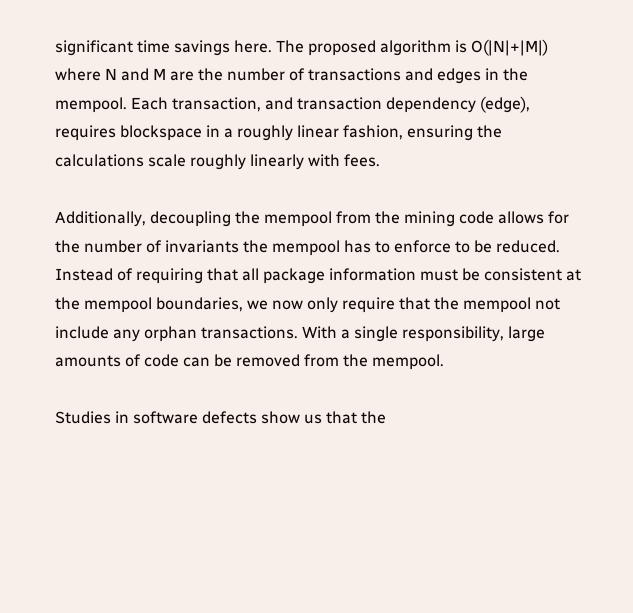significant time savings here. The proposed algorithm is O(|N|+|M|) where N and M are the number of transactions and edges in the mempool. Each transaction, and transaction dependency (edge), requires blockspace in a roughly linear fashion, ensuring the calculations scale roughly linearly with fees.

Additionally, decoupling the mempool from the mining code allows for the number of invariants the mempool has to enforce to be reduced. Instead of requiring that all package information must be consistent at the mempool boundaries, we now only require that the mempool not include any orphan transactions. With a single responsibility, large amounts of code can be removed from the mempool.

Studies in software defects show us that the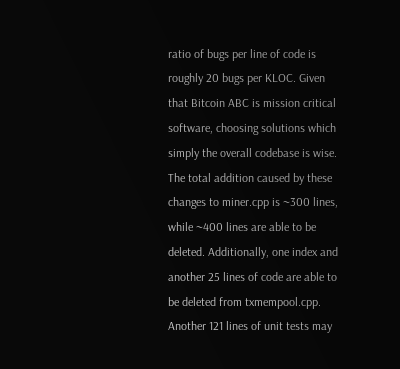ratio of bugs per line of code is roughly 20 bugs per KLOC. Given that Bitcoin ABC is mission critical software, choosing solutions which simply the overall codebase is wise. The total addition caused by these changes to miner.cpp is ~300 lines, while ~400 lines are able to be deleted. Additionally, one index and another 25 lines of code are able to be deleted from txmempool.cpp. Another 121 lines of unit tests may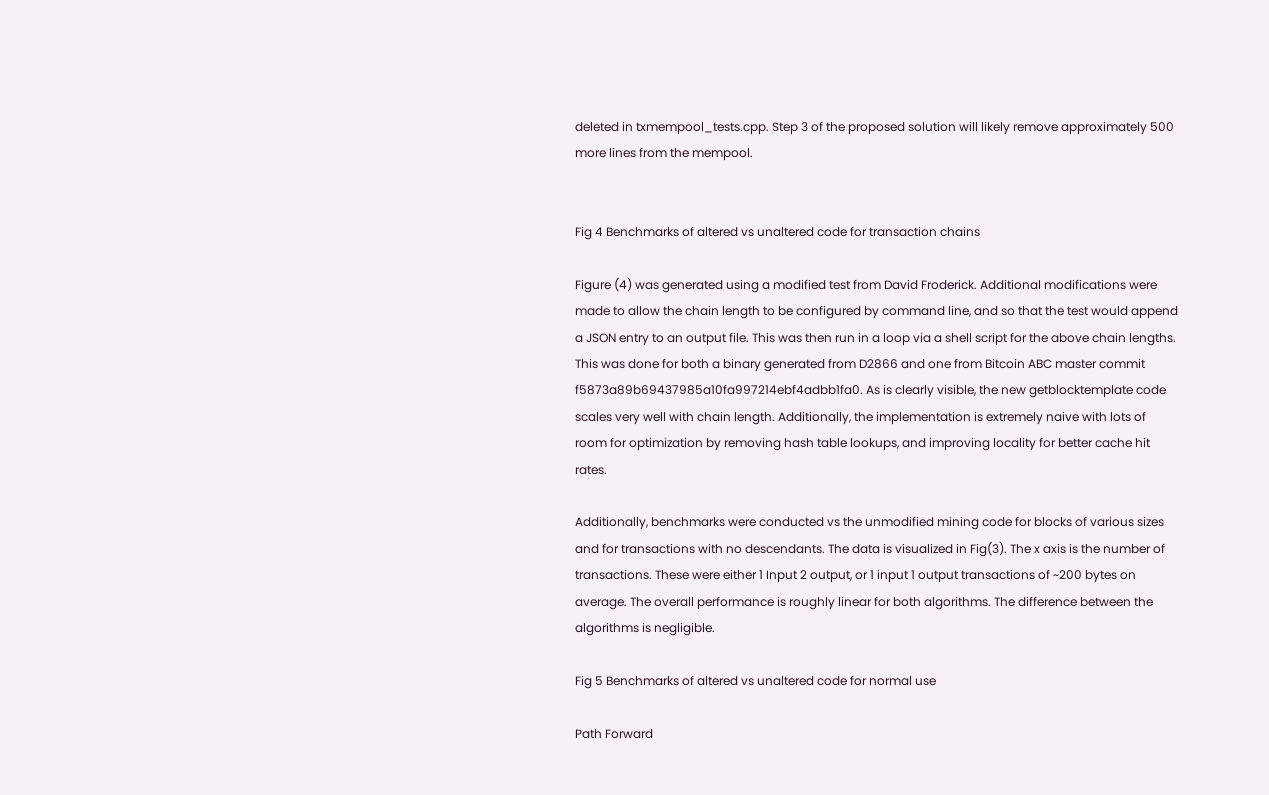deleted in txmempool_tests.cpp. Step 3 of the proposed solution will likely remove approximately 500 more lines from the mempool.


Fig 4 Benchmarks of altered vs unaltered code for transaction chains

Figure (4) was generated using a modified test from David Froderick. Additional modifications were made to allow the chain length to be configured by command line, and so that the test would append a JSON entry to an output file. This was then run in a loop via a shell script for the above chain lengths. This was done for both a binary generated from D2866 and one from Bitcoin ABC master commit f5873a89b69437985a10fa997214ebf4adbb1fa0. As is clearly visible, the new getblocktemplate code scales very well with chain length. Additionally, the implementation is extremely naive with lots of room for optimization by removing hash table lookups, and improving locality for better cache hit rates.

Additionally, benchmarks were conducted vs the unmodified mining code for blocks of various sizes and for transactions with no descendants. The data is visualized in Fig(3). The x axis is the number of transactions. These were either 1 Input 2 output, or 1 input 1 output transactions of ~200 bytes on average. The overall performance is roughly linear for both algorithms. The difference between the algorithms is negligible.

Fig 5 Benchmarks of altered vs unaltered code for normal use

Path Forward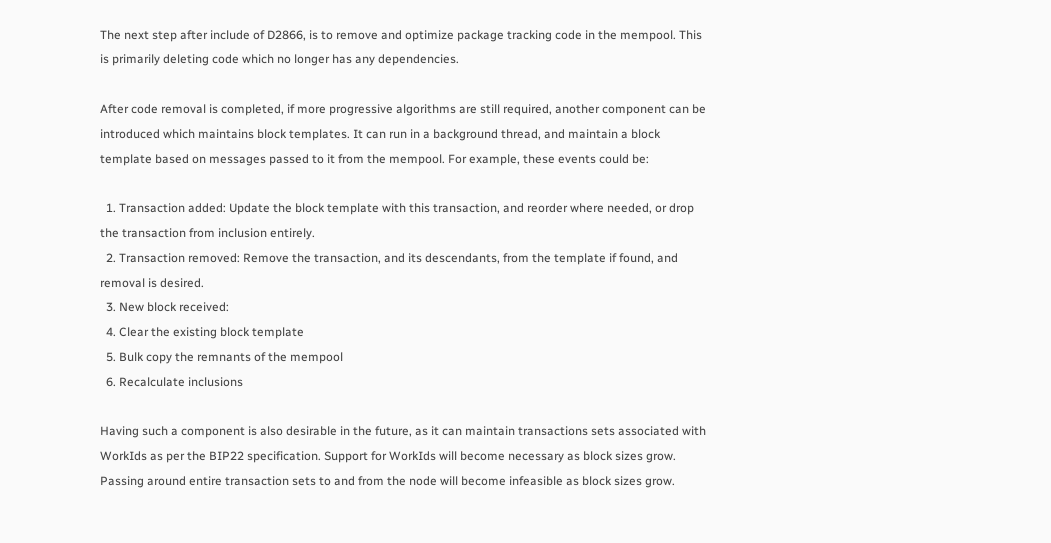The next step after include of D2866, is to remove and optimize package tracking code in the mempool. This is primarily deleting code which no longer has any dependencies.

After code removal is completed, if more progressive algorithms are still required, another component can be introduced which maintains block templates. It can run in a background thread, and maintain a block template based on messages passed to it from the mempool. For example, these events could be:

  1. Transaction added: Update the block template with this transaction, and reorder where needed, or drop the transaction from inclusion entirely.
  2. Transaction removed: Remove the transaction, and its descendants, from the template if found, and removal is desired.
  3. New block received:
  4. Clear the existing block template
  5. Bulk copy the remnants of the mempool
  6. Recalculate inclusions

Having such a component is also desirable in the future, as it can maintain transactions sets associated with WorkIds as per the BIP22 specification. Support for WorkIds will become necessary as block sizes grow. Passing around entire transaction sets to and from the node will become infeasible as block sizes grow.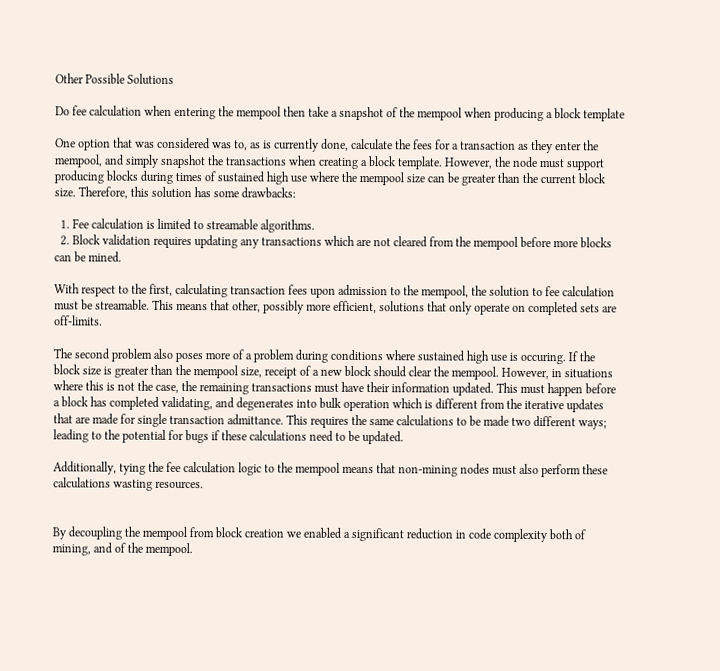Other Possible Solutions

Do fee calculation when entering the mempool then take a snapshot of the mempool when producing a block template

One option that was considered was to, as is currently done, calculate the fees for a transaction as they enter the mempool, and simply snapshot the transactions when creating a block template. However, the node must support producing blocks during times of sustained high use where the mempool size can be greater than the current block size. Therefore, this solution has some drawbacks:

  1. Fee calculation is limited to streamable algorithms.
  2. Block validation requires updating any transactions which are not cleared from the mempool before more blocks can be mined.

With respect to the first, calculating transaction fees upon admission to the mempool, the solution to fee calculation must be streamable. This means that other, possibly more efficient, solutions that only operate on completed sets are off-limits.

The second problem also poses more of a problem during conditions where sustained high use is occuring. If the block size is greater than the mempool size, receipt of a new block should clear the mempool. However, in situations where this is not the case, the remaining transactions must have their information updated. This must happen before a block has completed validating, and degenerates into bulk operation which is different from the iterative updates that are made for single transaction admittance. This requires the same calculations to be made two different ways; leading to the potential for bugs if these calculations need to be updated.

Additionally, tying the fee calculation logic to the mempool means that non-mining nodes must also perform these calculations wasting resources.


By decoupling the mempool from block creation we enabled a significant reduction in code complexity both of mining, and of the mempool.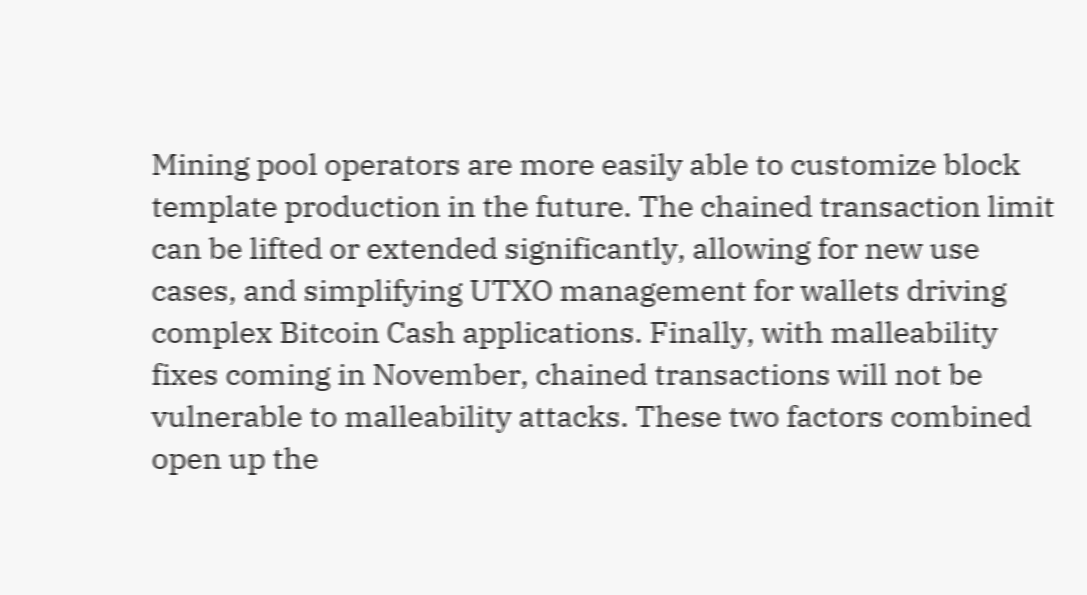Mining pool operators are more easily able to customize block template production in the future. The chained transaction limit can be lifted or extended significantly, allowing for new use cases, and simplifying UTXO management for wallets driving complex Bitcoin Cash applications. Finally, with malleability fixes coming in November, chained transactions will not be vulnerable to malleability attacks. These two factors combined open up the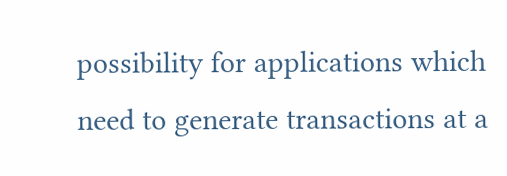possibility for applications which need to generate transactions at a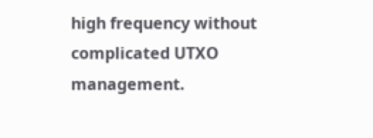high frequency without complicated UTXO management.